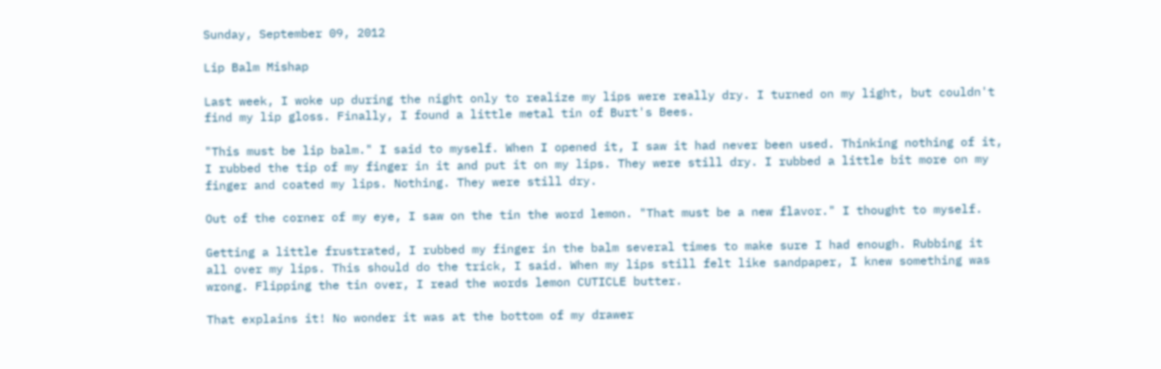Sunday, September 09, 2012

Lip Balm Mishap

Last week, I woke up during the night only to realize my lips were really dry. I turned on my light, but couldn't find my lip gloss. Finally, I found a little metal tin of Burt's Bees.

"This must be lip balm." I said to myself. When I opened it, I saw it had never been used. Thinking nothing of it, I rubbed the tip of my finger in it and put it on my lips. They were still dry. I rubbed a little bit more on my finger and coated my lips. Nothing. They were still dry.

Out of the corner of my eye, I saw on the tin the word lemon. "That must be a new flavor." I thought to myself.

Getting a little frustrated, I rubbed my finger in the balm several times to make sure I had enough. Rubbing it all over my lips. This should do the trick, I said. When my lips still felt like sandpaper, I knew something was wrong. Flipping the tin over, I read the words lemon CUTICLE butter.

That explains it! No wonder it was at the bottom of my drawer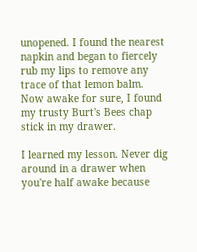unopened. I found the nearest napkin and began to fiercely rub my lips to remove any trace of that lemon balm. Now awake for sure, I found my trusty Burt's Bees chap stick in my drawer.

I learned my lesson. Never dig around in a drawer when you're half awake because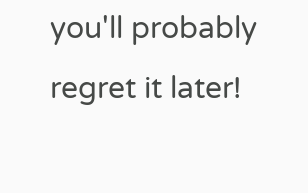you'll probably regret it later!